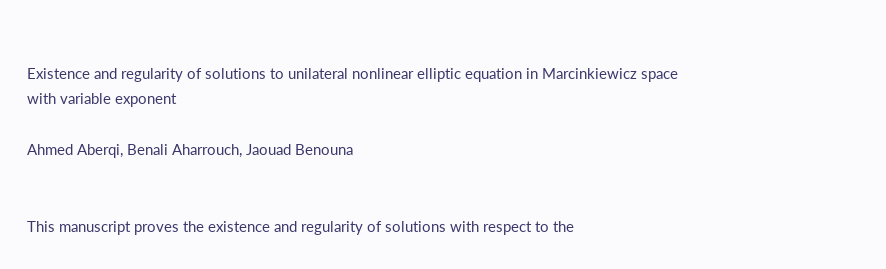Existence and regularity of solutions to unilateral nonlinear elliptic equation in Marcinkiewicz space with variable exponent

Ahmed Aberqi, Benali Aharrouch, Jaouad Benouna


This manuscript proves the existence and regularity of solutions with respect to the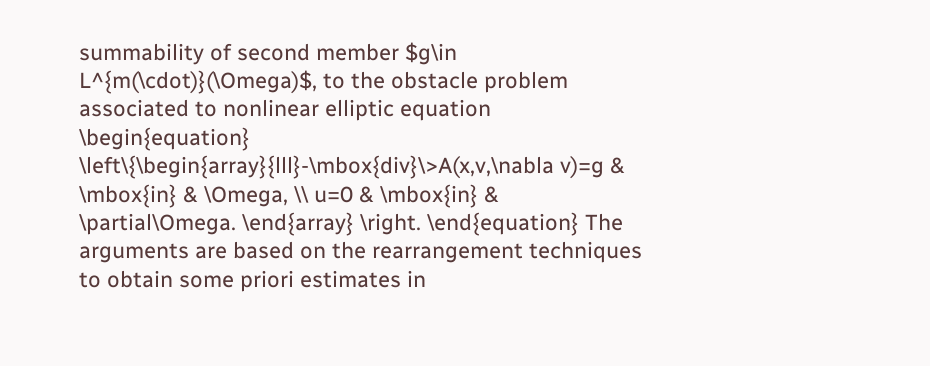summability of second member $g\in L^{m(\cdot)}(\Omega)$, to the obstacle problem associated to nonlinear elliptic equation \begin{equation} \left\{\begin{array}{lll}-\mbox{div}\>A(x,v,\nabla v)=g & \mbox{in} & \Omega, \\ u=0 & \mbox{in} & \partial\Omega. \end{array} \right. \end{equation} The arguments are based on the rearrangement techniques to obtain some priori estimates in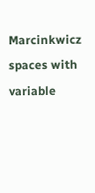Marcinkwicz spaces with variable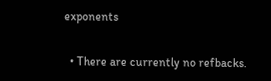exponents


  • There are currently no refbacks.